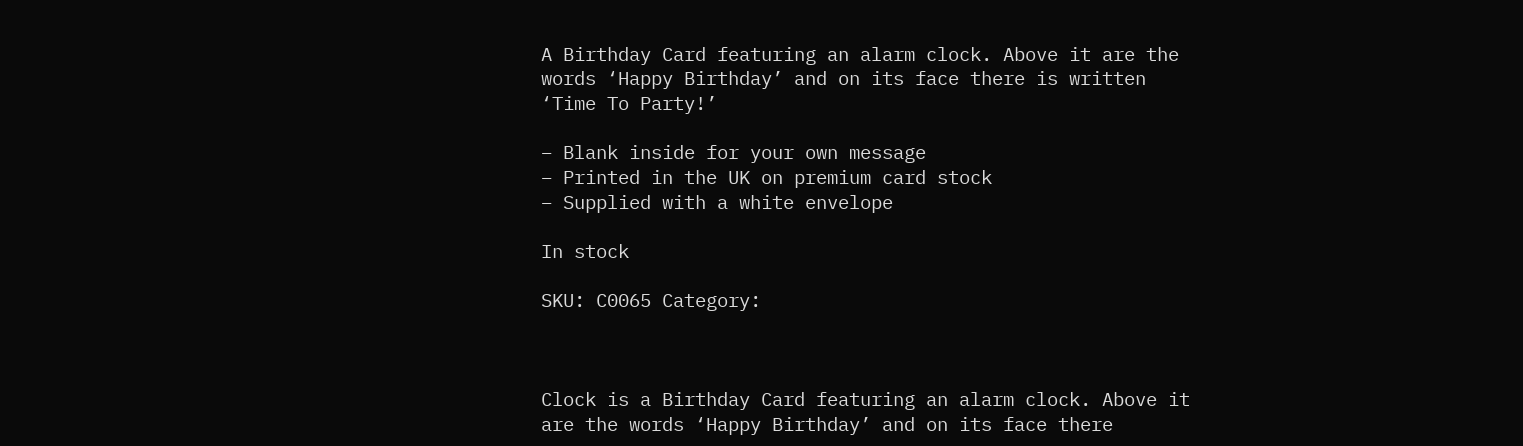A Birthday Card featuring an alarm clock. Above it are the words ‘Happy Birthday’ and on its face there is written ‘Time To Party!’

– Blank inside for your own message
– Printed in the UK on premium card stock
– Supplied with a white envelope

In stock

SKU: C0065 Category:



Clock is a Birthday Card featuring an alarm clock. Above it are the words ‘Happy Birthday’ and on its face there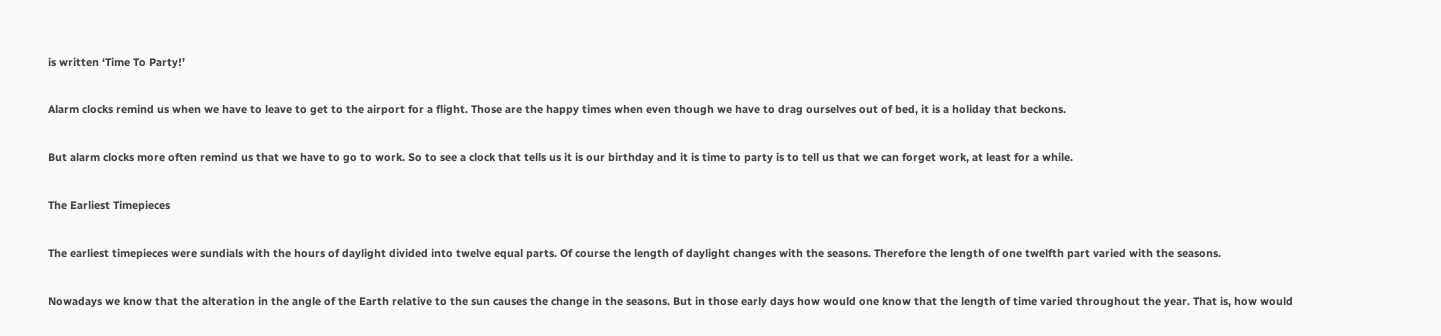is written ‘Time To Party!’

Alarm clocks remind us when we have to leave to get to the airport for a flight. Those are the happy times when even though we have to drag ourselves out of bed, it is a holiday that beckons.

But alarm clocks more often remind us that we have to go to work. So to see a clock that tells us it is our birthday and it is time to party is to tell us that we can forget work, at least for a while.

The Earliest Timepieces

The earliest timepieces were sundials with the hours of daylight divided into twelve equal parts. Of course the length of daylight changes with the seasons. Therefore the length of one twelfth part varied with the seasons.

Nowadays we know that the alteration in the angle of the Earth relative to the sun causes the change in the seasons. But in those early days how would one know that the length of time varied throughout the year. That is, how would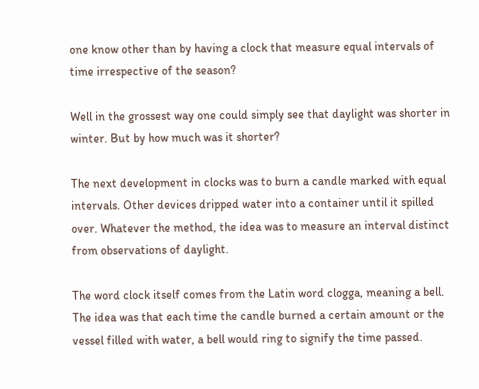one know other than by having a clock that measure equal intervals of time irrespective of the season?

Well in the grossest way one could simply see that daylight was shorter in winter. But by how much was it shorter?

The next development in clocks was to burn a candle marked with equal intervals. Other devices dripped water into a container until it spilled over. Whatever the method, the idea was to measure an interval distinct from observations of daylight.

The word clock itself comes from the Latin word clogga, meaning a bell. The idea was that each time the candle burned a certain amount or the vessel filled with water, a bell would ring to signify the time passed.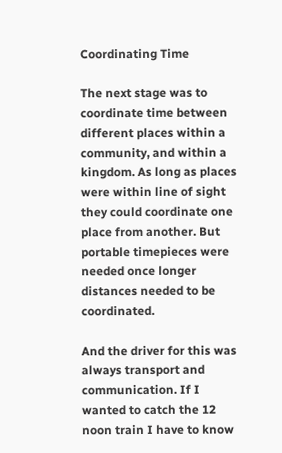Coordinating Time

The next stage was to coordinate time between different places within a community, and within a kingdom. As long as places were within line of sight they could coordinate one place from another. But portable timepieces were needed once longer distances needed to be coordinated.

And the driver for this was always transport and communication. If I wanted to catch the 12 noon train I have to know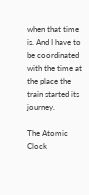when that time is. And I have to be coordinated with the time at the place the train started its journey.

The Atomic Clock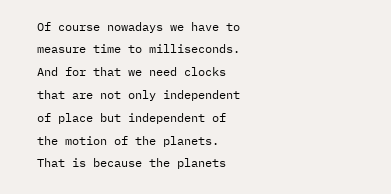Of course nowadays we have to measure time to milliseconds. And for that we need clocks that are not only independent of place but independent of the motion of the planets. That is because the planets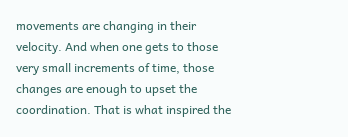movements are changing in their velocity. And when one gets to those very small increments of time, those changes are enough to upset the coordination. That is what inspired the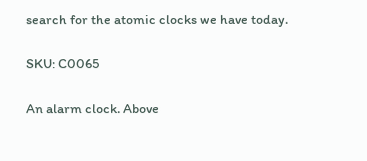search for the atomic clocks we have today.

SKU: C0065

An alarm clock. Above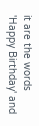it are the words 'Happy Birthday' and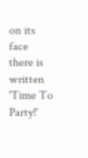on its face there is written 'Time To Party!'